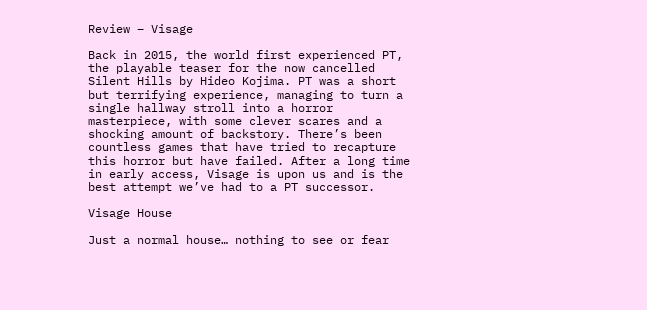Review – Visage

Back in 2015, the world first experienced PT, the playable teaser for the now cancelled Silent Hills by Hideo Kojima. PT was a short but terrifying experience, managing to turn a single hallway stroll into a horror masterpiece, with some clever scares and a shocking amount of backstory. There’s been countless games that have tried to recapture this horror but have failed. After a long time in early access, Visage is upon us and is the best attempt we’ve had to a PT successor.

Visage House

Just a normal house… nothing to see or fear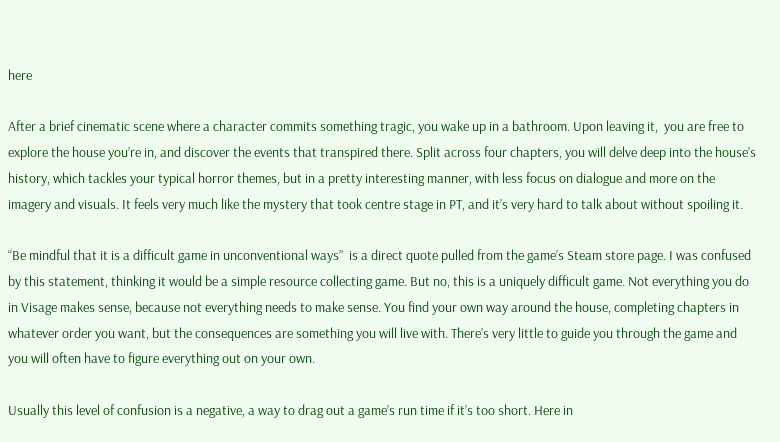here

After a brief cinematic scene where a character commits something tragic, you wake up in a bathroom. Upon leaving it,  you are free to explore the house you’re in, and discover the events that transpired there. Split across four chapters, you will delve deep into the house’s history, which tackles your typical horror themes, but in a pretty interesting manner, with less focus on dialogue and more on the imagery and visuals. It feels very much like the mystery that took centre stage in PT, and it’s very hard to talk about without spoiling it.

“Be mindful that it is a difficult game in unconventional ways”  is a direct quote pulled from the game’s Steam store page. I was confused by this statement, thinking it would be a simple resource collecting game. But no, this is a uniquely difficult game. Not everything you do in Visage makes sense, because not everything needs to make sense. You find your own way around the house, completing chapters in whatever order you want, but the consequences are something you will live with. There’s very little to guide you through the game and you will often have to figure everything out on your own.

Usually this level of confusion is a negative, a way to drag out a game’s run time if it’s too short. Here in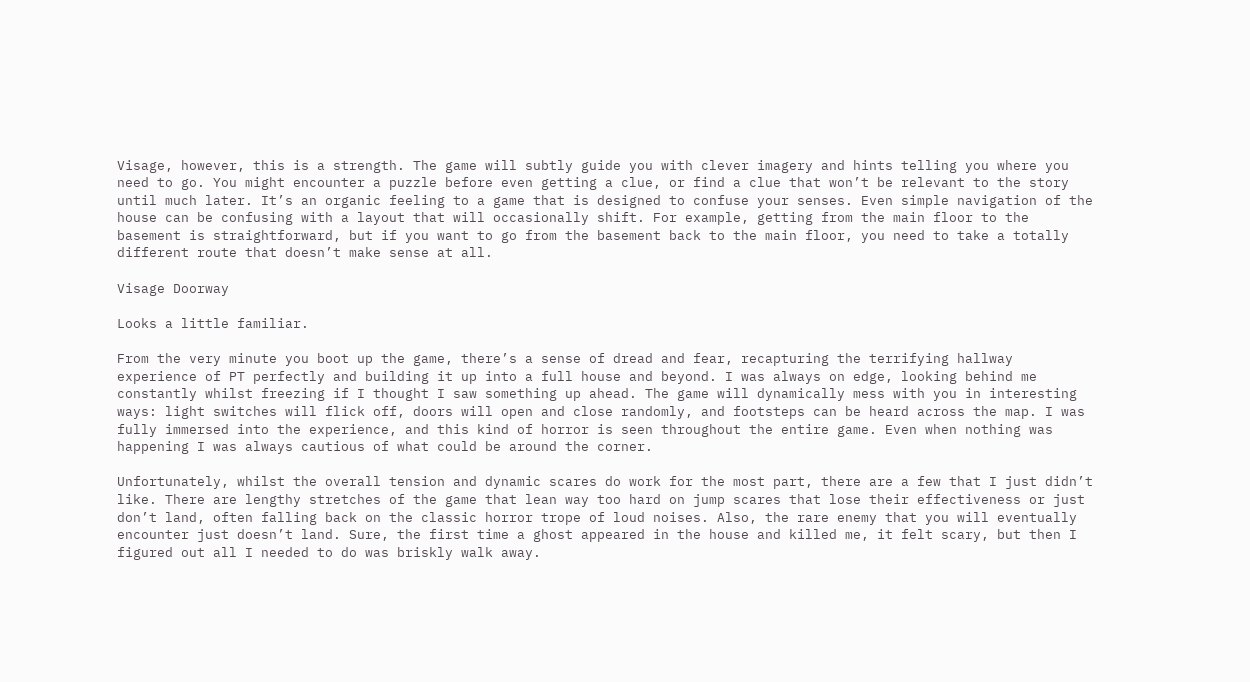Visage, however, this is a strength. The game will subtly guide you with clever imagery and hints telling you where you need to go. You might encounter a puzzle before even getting a clue, or find a clue that won’t be relevant to the story until much later. It’s an organic feeling to a game that is designed to confuse your senses. Even simple navigation of the house can be confusing with a layout that will occasionally shift. For example, getting from the main floor to the basement is straightforward, but if you want to go from the basement back to the main floor, you need to take a totally different route that doesn’t make sense at all.

Visage Doorway

Looks a little familiar.

From the very minute you boot up the game, there’s a sense of dread and fear, recapturing the terrifying hallway experience of PT perfectly and building it up into a full house and beyond. I was always on edge, looking behind me constantly whilst freezing if I thought I saw something up ahead. The game will dynamically mess with you in interesting ways: light switches will flick off, doors will open and close randomly, and footsteps can be heard across the map. I was fully immersed into the experience, and this kind of horror is seen throughout the entire game. Even when nothing was happening I was always cautious of what could be around the corner.

Unfortunately, whilst the overall tension and dynamic scares do work for the most part, there are a few that I just didn’t like. There are lengthy stretches of the game that lean way too hard on jump scares that lose their effectiveness or just don’t land, often falling back on the classic horror trope of loud noises. Also, the rare enemy that you will eventually encounter just doesn’t land. Sure, the first time a ghost appeared in the house and killed me, it felt scary, but then I figured out all I needed to do was briskly walk away.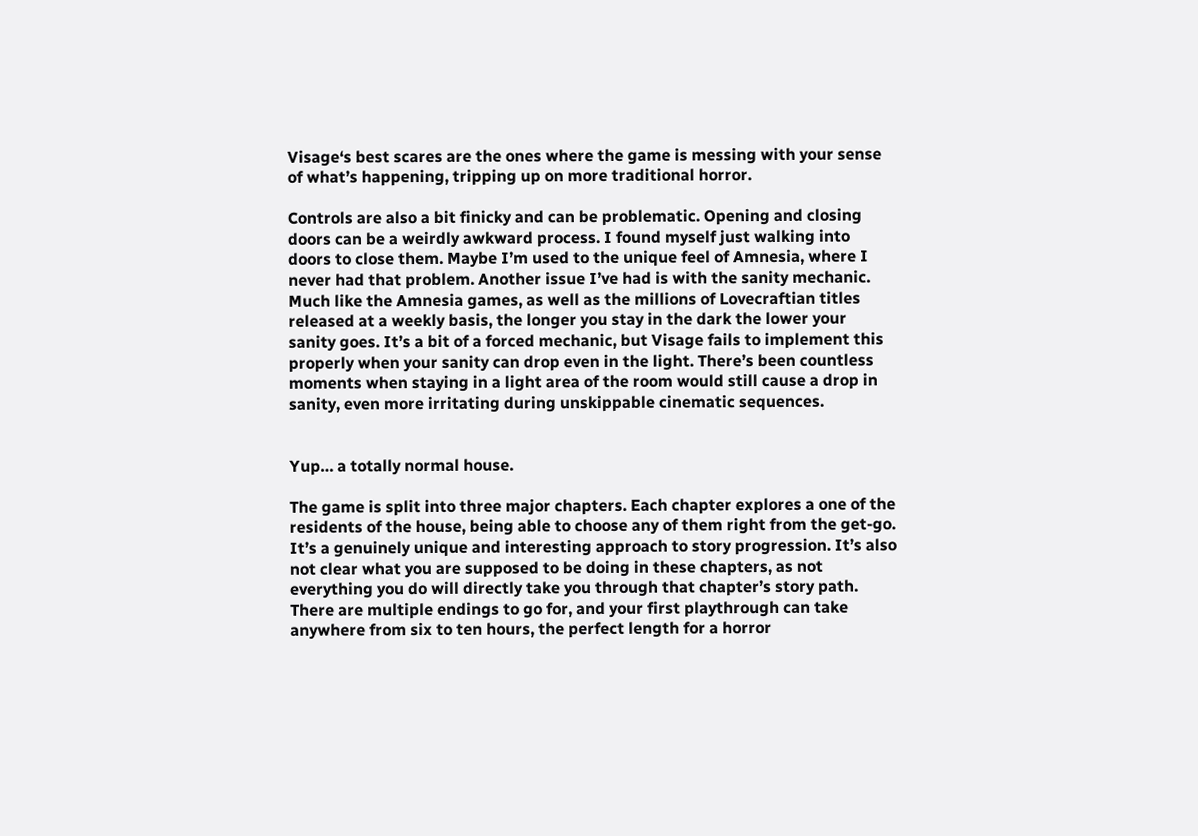Visage‘s best scares are the ones where the game is messing with your sense of what’s happening, tripping up on more traditional horror.

Controls are also a bit finicky and can be problematic. Opening and closing doors can be a weirdly awkward process. I found myself just walking into doors to close them. Maybe I’m used to the unique feel of Amnesia, where I never had that problem. Another issue I’ve had is with the sanity mechanic. Much like the Amnesia games, as well as the millions of Lovecraftian titles released at a weekly basis, the longer you stay in the dark the lower your sanity goes. It’s a bit of a forced mechanic, but Visage fails to implement this properly when your sanity can drop even in the light. There’s been countless moments when staying in a light area of the room would still cause a drop in sanity, even more irritating during unskippable cinematic sequences.


Yup… a totally normal house.

The game is split into three major chapters. Each chapter explores a one of the residents of the house, being able to choose any of them right from the get-go. It’s a genuinely unique and interesting approach to story progression. It’s also not clear what you are supposed to be doing in these chapters, as not everything you do will directly take you through that chapter’s story path. There are multiple endings to go for, and your first playthrough can take anywhere from six to ten hours, the perfect length for a horror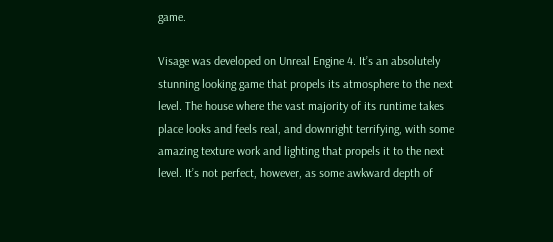game.

Visage was developed on Unreal Engine 4. It’s an absolutely stunning looking game that propels its atmosphere to the next level. The house where the vast majority of its runtime takes place looks and feels real, and downright terrifying, with some amazing texture work and lighting that propels it to the next level. It’s not perfect, however, as some awkward depth of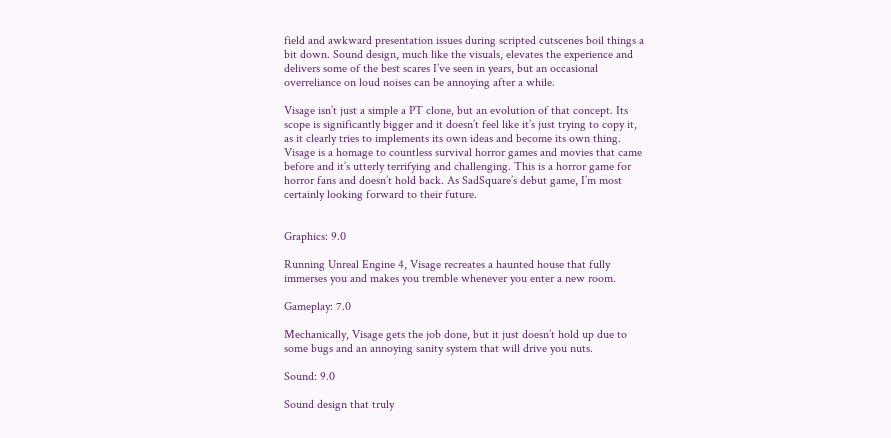field and awkward presentation issues during scripted cutscenes boil things a bit down. Sound design, much like the visuals, elevates the experience and delivers some of the best scares I’ve seen in years, but an occasional overreliance on loud noises can be annoying after a while.

Visage isn’t just a simple a PT clone, but an evolution of that concept. Its scope is significantly bigger and it doesn’t feel like it’s just trying to copy it, as it clearly tries to implements its own ideas and become its own thing. Visage is a homage to countless survival horror games and movies that came before and it’s utterly terrifying and challenging. This is a horror game for horror fans and doesn’t hold back. As SadSquare’s debut game, I’m most certainly looking forward to their future.


Graphics: 9.0

Running Unreal Engine 4, Visage recreates a haunted house that fully immerses you and makes you tremble whenever you enter a new room.

Gameplay: 7.0

Mechanically, Visage gets the job done, but it just doesn’t hold up due to some bugs and an annoying sanity system that will drive you nuts.

Sound: 9.0

Sound design that truly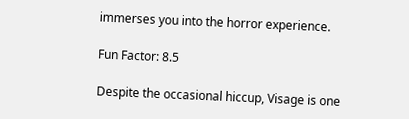immerses you into the horror experience.

Fun Factor: 8.5

Despite the occasional hiccup, Visage is one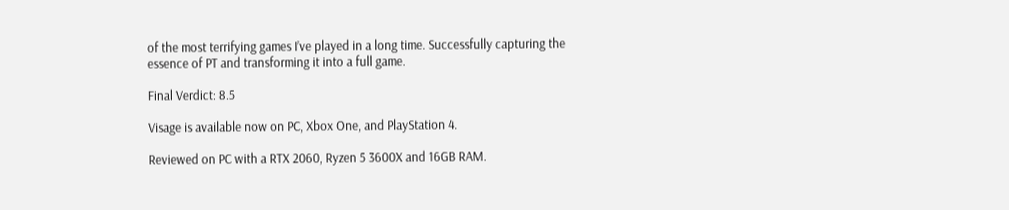of the most terrifying games I’ve played in a long time. Successfully capturing the essence of PT and transforming it into a full game.

Final Verdict: 8.5

Visage is available now on PC, Xbox One, and PlayStation 4.

Reviewed on PC with a RTX 2060, Ryzen 5 3600X and 16GB RAM.